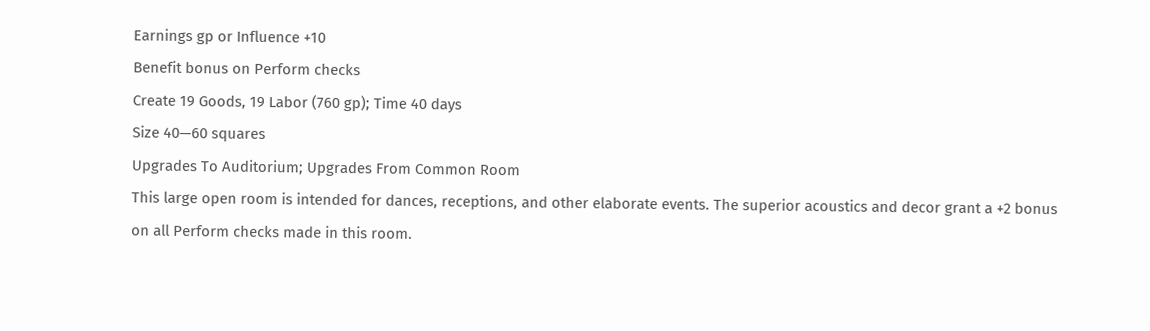Earnings gp or Influence +10
Benefit bonus on Perform checks
Create 19 Goods, 19 Labor (760 gp); Time 40 days
Size 40—60 squares
Upgrades To Auditorium; Upgrades From Common Room
This large open room is intended for dances, receptions, and other elaborate events. The superior acoustics and decor grant a +2 bonus on all Perform checks made in this room.